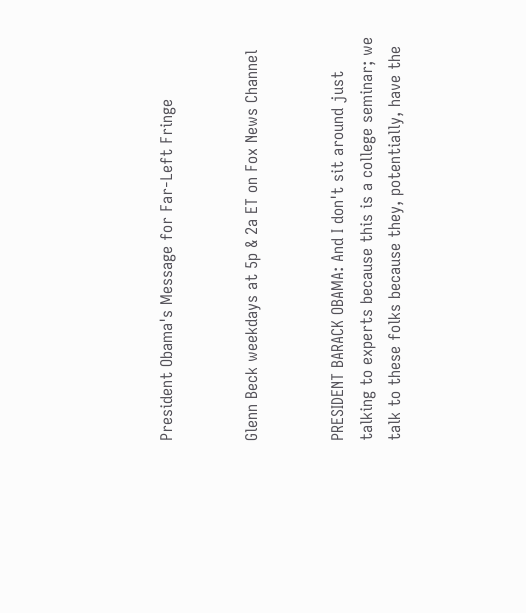President Obama's Message for Far-Left Fringe


Glenn Beck weekdays at 5p & 2a ET on Fox News Channel


PRESIDENT BARACK OBAMA: And I don't sit around just talking to experts because this is a college seminar; we talk to these folks because they, potentially, have the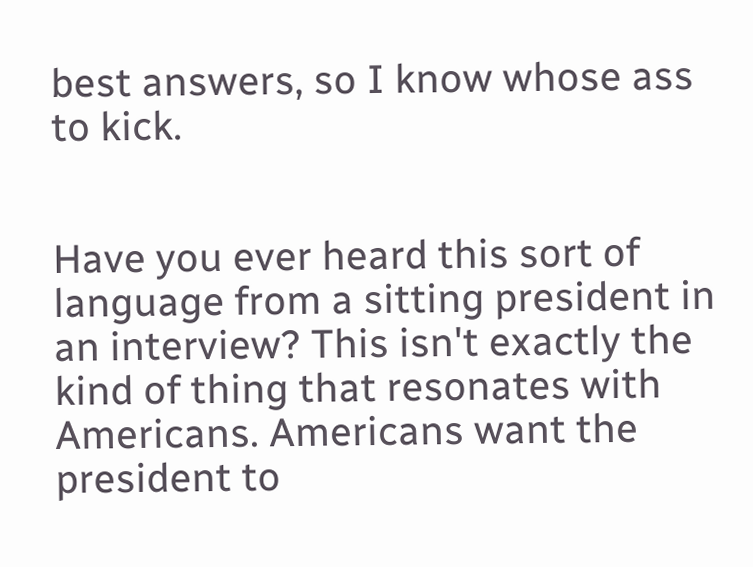best answers, so I know whose ass to kick.


Have you ever heard this sort of language from a sitting president in an interview? This isn't exactly the kind of thing that resonates with Americans. Americans want the president to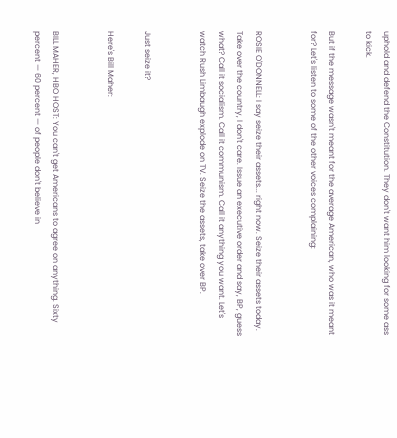uphold and defend the Constitution. They don't want him looking for some ass to kick.

But if the message wasn't meant for the average American, who was it meant for? Let's listen to some of the other voices complaining:


ROSIE O'DONNELL: I say seize their assets... right now. Seize their assets today. Take over the country, I don't care. Issue an executive order and say, BP, guess what? Call it socialism. Call it communism. Call it anything you want. Let's watch Rush Limbaugh explode on TV. Seize the assets, take over BP.


Just seize it?

Here's Bill Maher:


BILL MAHER, HBO HOST: You can't get Americans to agree on anything. Sixty percent — 60 percent — of people don't believe in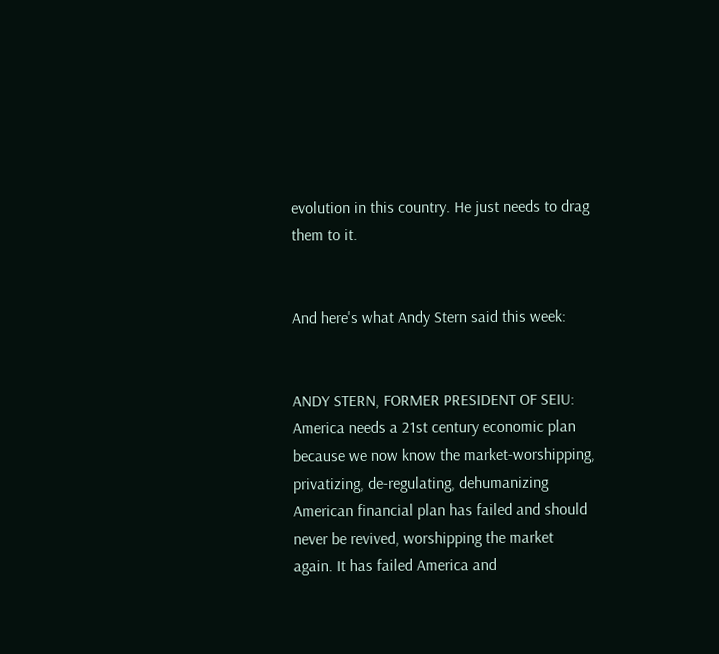evolution in this country. He just needs to drag them to it.


And here's what Andy Stern said this week:


ANDY STERN, FORMER PRESIDENT OF SEIU: America needs a 21st century economic plan because we now know the market-worshipping, privatizing, de-regulating, dehumanizing American financial plan has failed and should never be revived, worshipping the market again. It has failed America and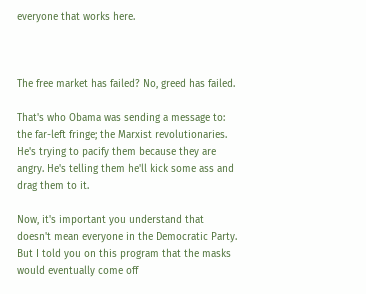everyone that works here.



The free market has failed? No, greed has failed.

That's who Obama was sending a message to: the far-left fringe; the Marxist revolutionaries. He's trying to pacify them because they are angry. He's telling them he'll kick some ass and drag them to it.

Now, it's important you understand that doesn't mean everyone in the Democratic Party. But I told you on this program that the masks would eventually come off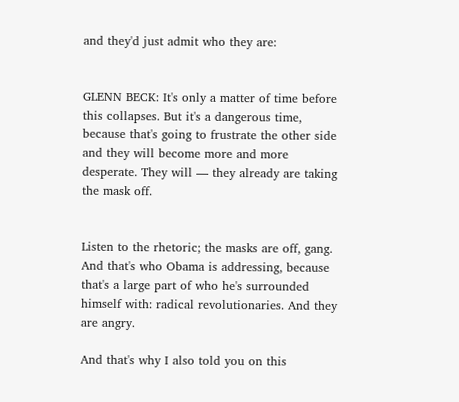and they'd just admit who they are:


GLENN BECK: It's only a matter of time before this collapses. But it's a dangerous time, because that's going to frustrate the other side and they will become more and more desperate. They will — they already are taking the mask off.


Listen to the rhetoric; the masks are off, gang. And that's who Obama is addressing, because that's a large part of who he's surrounded himself with: radical revolutionaries. And they are angry.

And that's why I also told you on this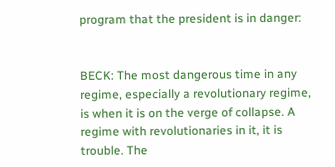program that the president is in danger:


BECK: The most dangerous time in any regime, especially a revolutionary regime, is when it is on the verge of collapse. A regime with revolutionaries in it, it is trouble. The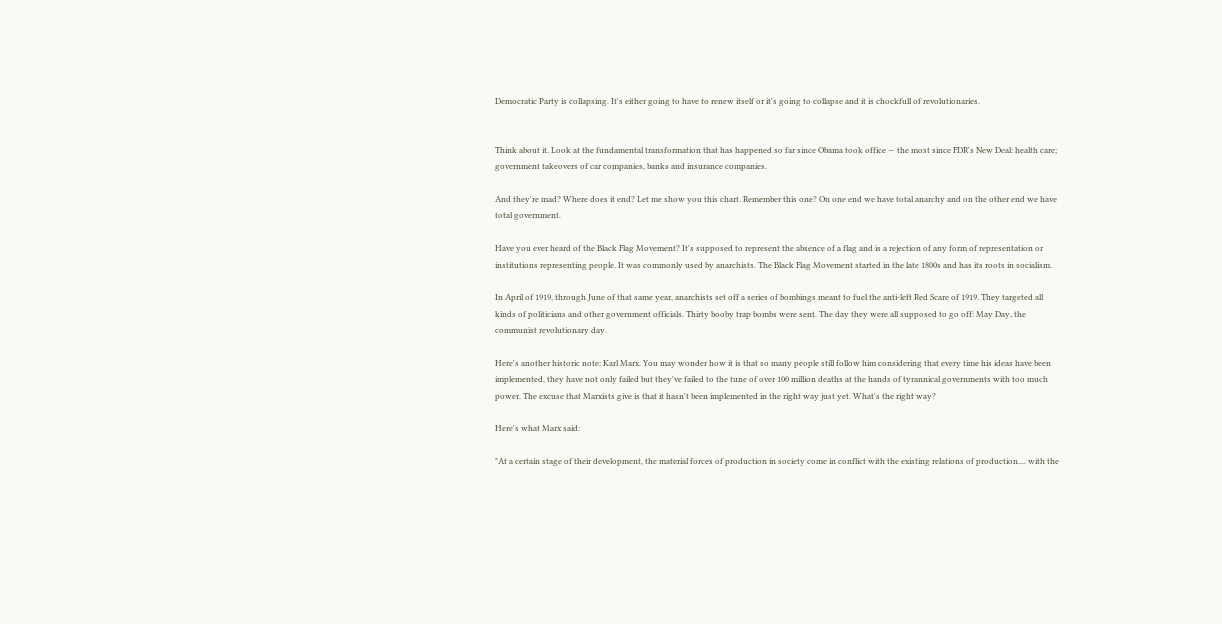Democratic Party is collapsing. It's either going to have to renew itself or it's going to collapse and it is chockfull of revolutionaries.


Think about it. Look at the fundamental transformation that has happened so far since Obama took office — the most since FDR's New Deal: health care; government takeovers of car companies, banks and insurance companies.

And they're mad? Where does it end? Let me show you this chart. Remember this one? On one end we have total anarchy and on the other end we have total government.

Have you ever heard of the Black Flag Movement? It's supposed to represent the absence of a flag and is a rejection of any form of representation or institutions representing people. It was commonly used by anarchists. The Black Flag Movement started in the late 1800s and has its roots in socialism.

In April of 1919, through June of that same year, anarchists set off a series of bombings meant to fuel the anti-left Red Scare of 1919. They targeted all kinds of politicians and other government officials. Thirty booby trap bombs were sent. The day they were all supposed to go off: May Day, the communist revolutionary day.

Here's another historic note: Karl Marx. You may wonder how it is that so many people still follow him considering that every time his ideas have been implemented, they have not only failed but they've failed to the tune of over 100 million deaths at the hands of tyrannical governments with too much power. The excuse that Marxists give is that it hasn't been implemented in the right way just yet. What's the right way?

Here's what Marx said:

"At a certain stage of their development, the material forces of production in society come in conflict with the existing relations of production.... with the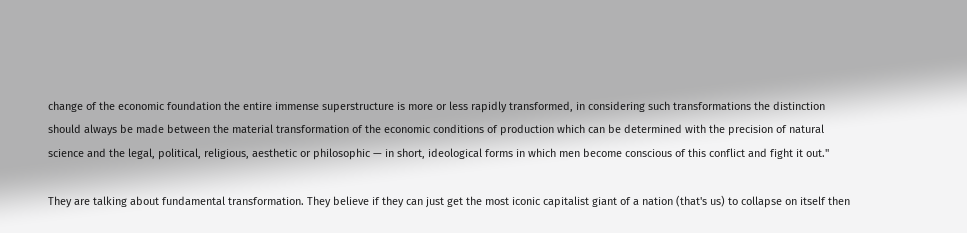change of the economic foundation the entire immense superstructure is more or less rapidly transformed, in considering such transformations the distinction should always be made between the material transformation of the economic conditions of production which can be determined with the precision of natural science and the legal, political, religious, aesthetic or philosophic — in short, ideological forms in which men become conscious of this conflict and fight it out."

They are talking about fundamental transformation. They believe if they can just get the most iconic capitalist giant of a nation (that's us) to collapse on itself then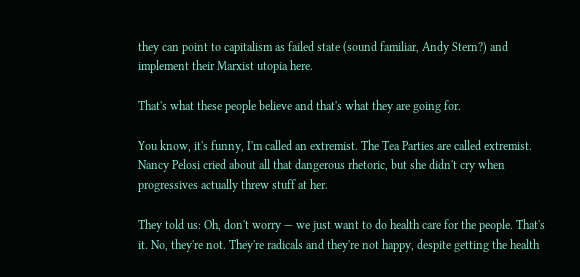they can point to capitalism as failed state (sound familiar, Andy Stern?) and implement their Marxist utopia here.

That's what these people believe and that's what they are going for.

You know, it's funny, I'm called an extremist. The Tea Parties are called extremist. Nancy Pelosi cried about all that dangerous rhetoric, but she didn't cry when progressives actually threw stuff at her.

They told us: Oh, don't worry — we just want to do health care for the people. That's it. No, they're not. They're radicals and they're not happy, despite getting the health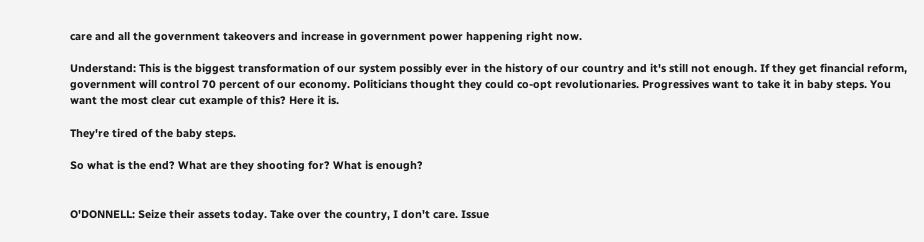care and all the government takeovers and increase in government power happening right now.

Understand: This is the biggest transformation of our system possibly ever in the history of our country and it's still not enough. If they get financial reform, government will control 70 percent of our economy. Politicians thought they could co-opt revolutionaries. Progressives want to take it in baby steps. You want the most clear cut example of this? Here it is.

They're tired of the baby steps.

So what is the end? What are they shooting for? What is enough?


O'DONNELL: Seize their assets today. Take over the country, I don't care. Issue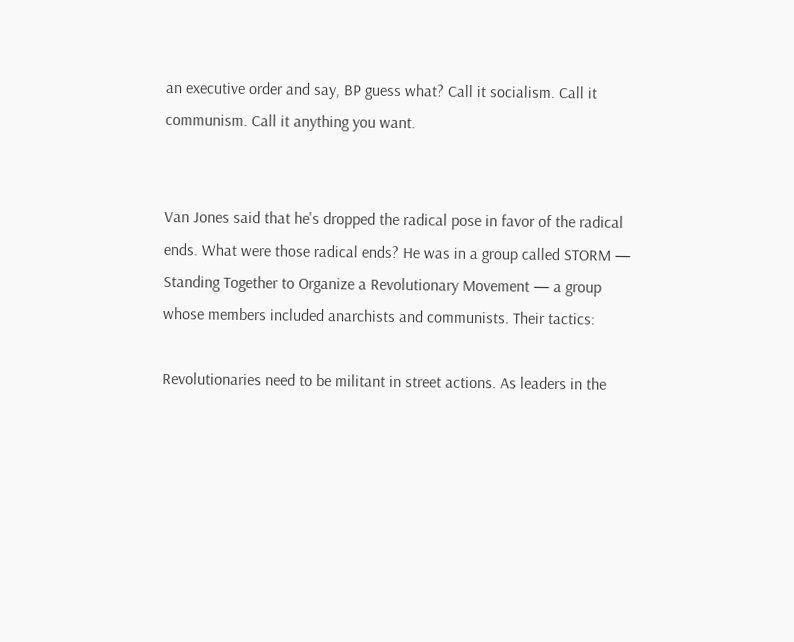an executive order and say, BP guess what? Call it socialism. Call it communism. Call it anything you want.


Van Jones said that he's dropped the radical pose in favor of the radical ends. What were those radical ends? He was in a group called STORM — Standing Together to Organize a Revolutionary Movement — a group whose members included anarchists and communists. Their tactics:

Revolutionaries need to be militant in street actions. As leaders in the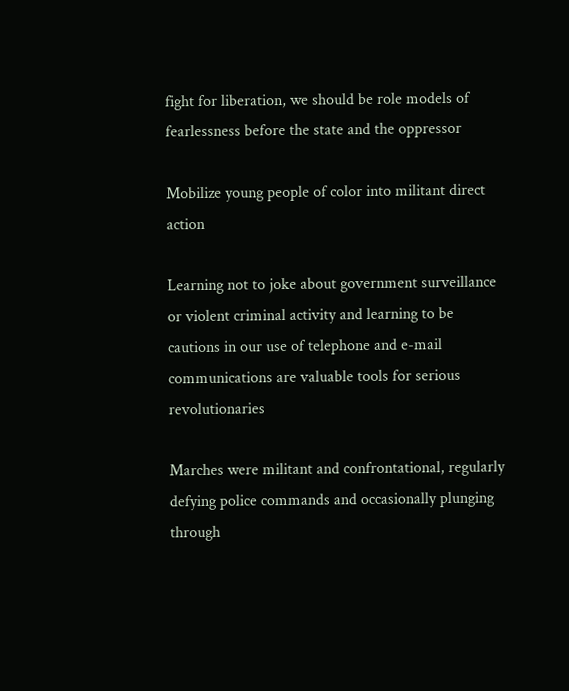fight for liberation, we should be role models of fearlessness before the state and the oppressor

Mobilize young people of color into militant direct action

Learning not to joke about government surveillance or violent criminal activity and learning to be cautions in our use of telephone and e-mail communications are valuable tools for serious revolutionaries

Marches were militant and confrontational, regularly defying police commands and occasionally plunging through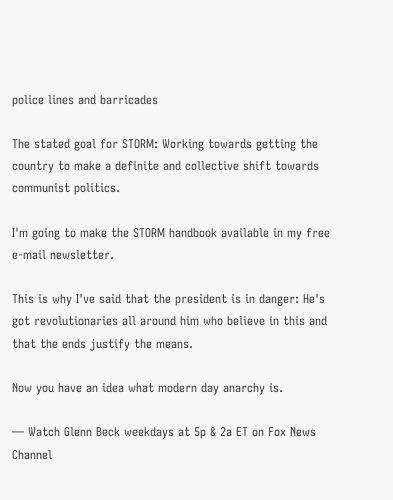police lines and barricades

The stated goal for STORM: Working towards getting the country to make a definite and collective shift towards communist politics.

I'm going to make the STORM handbook available in my free e-mail newsletter.

This is why I've said that the president is in danger: He's got revolutionaries all around him who believe in this and that the ends justify the means.

Now you have an idea what modern day anarchy is.

— Watch Glenn Beck weekdays at 5p & 2a ET on Fox News Channel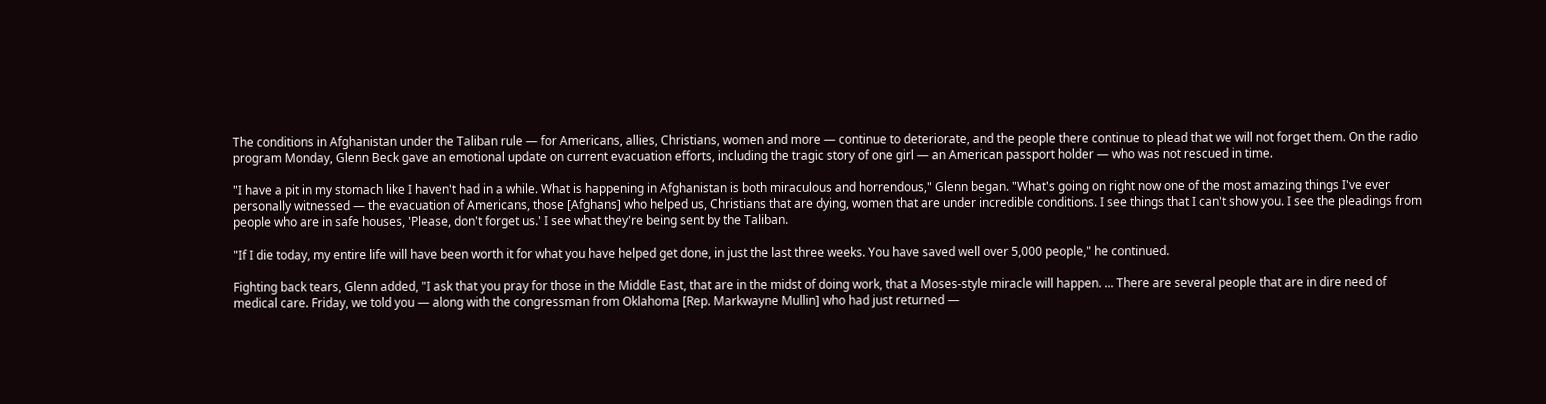The conditions in Afghanistan under the Taliban rule — for Americans, allies, Christians, women and more — continue to deteriorate, and the people there continue to plead that we will not forget them. On the radio program Monday, Glenn Beck gave an emotional update on current evacuation efforts, including the tragic story of one girl — an American passport holder — who was not rescued in time.

"I have a pit in my stomach like I haven't had in a while. What is happening in Afghanistan is both miraculous and horrendous," Glenn began. "What's going on right now one of the most amazing things I've ever personally witnessed — the evacuation of Americans, those [Afghans] who helped us, Christians that are dying, women that are under incredible conditions. I see things that I can't show you. I see the pleadings from people who are in safe houses, 'Please, don't forget us.' I see what they're being sent by the Taliban.

"If I die today, my entire life will have been worth it for what you have helped get done, in just the last three weeks. You have saved well over 5,000 people," he continued.

Fighting back tears, Glenn added, "I ask that you pray for those in the Middle East, that are in the midst of doing work, that a Moses-style miracle will happen. ... There are several people that are in dire need of medical care. Friday, we told you — along with the congressman from Oklahoma [Rep. Markwayne Mullin] who had just returned —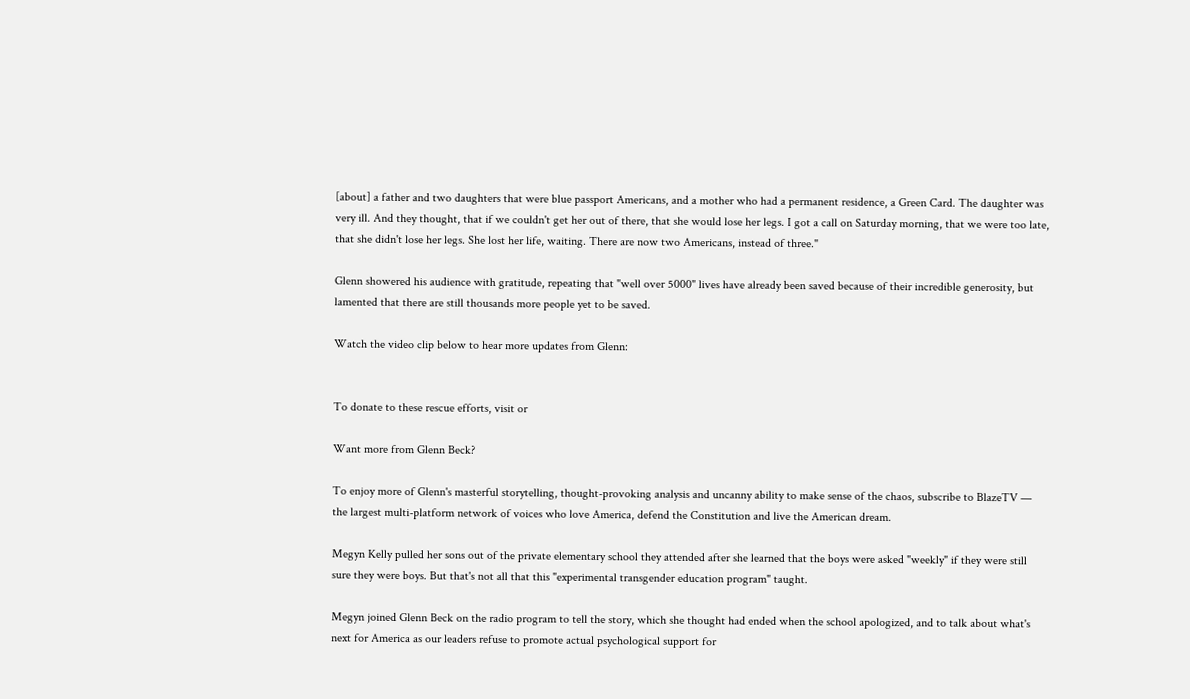[about] a father and two daughters that were blue passport Americans, and a mother who had a permanent residence, a Green Card. The daughter was very ill. And they thought, that if we couldn't get her out of there, that she would lose her legs. I got a call on Saturday morning, that we were too late, that she didn't lose her legs. She lost her life, waiting. There are now two Americans, instead of three."

Glenn showered his audience with gratitude, repeating that "well over 5000" lives have already been saved because of their incredible generosity, but lamented that there are still thousands more people yet to be saved.

Watch the video clip below to hear more updates from Glenn:


To donate to these rescue efforts, visit or

Want more from Glenn Beck?

To enjoy more of Glenn's masterful storytelling, thought-provoking analysis and uncanny ability to make sense of the chaos, subscribe to BlazeTV — the largest multi-platform network of voices who love America, defend the Constitution and live the American dream.

Megyn Kelly pulled her sons out of the private elementary school they attended after she learned that the boys were asked "weekly" if they were still sure they were boys. But that's not all that this "experimental transgender education program" taught.

Megyn joined Glenn Beck on the radio program to tell the story, which she thought had ended when the school apologized, and to talk about what's next for America as our leaders refuse to promote actual psychological support for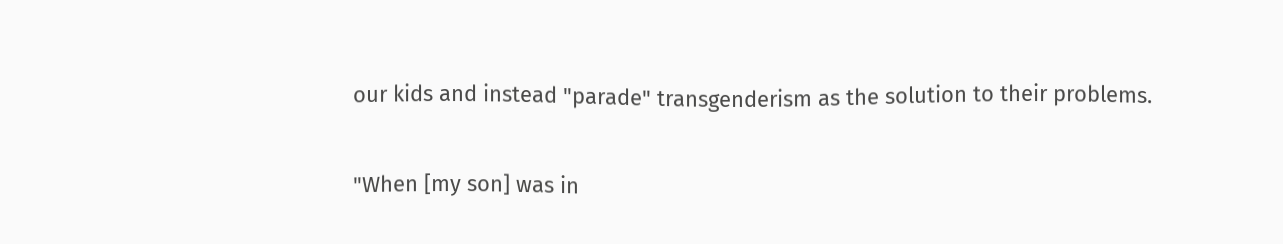our kids and instead "parade" transgenderism as the solution to their problems.

"When [my son] was in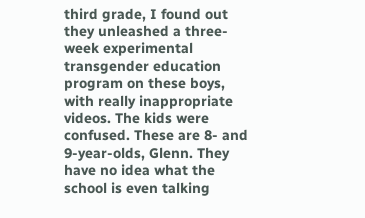third grade, I found out they unleashed a three-week experimental transgender education program on these boys, with really inappropriate videos. The kids were confused. These are 8- and 9-year-olds, Glenn. They have no idea what the school is even talking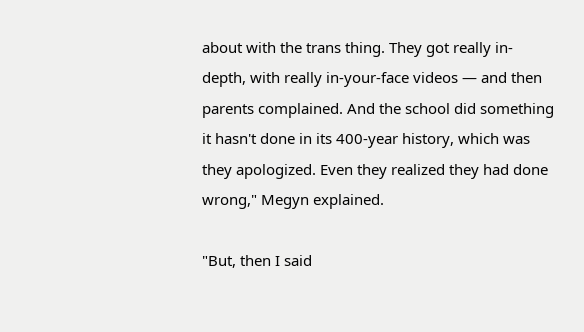about with the trans thing. They got really in-depth, with really in-your-face videos — and then parents complained. And the school did something it hasn't done in its 400-year history, which was they apologized. Even they realized they had done wrong," Megyn explained.

"But, then I said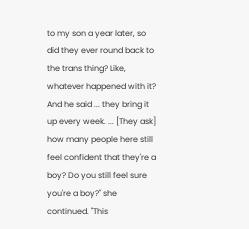to my son a year later, so did they ever round back to the trans thing? Like, whatever happened with it? And he said ... they bring it up every week. ... [They ask] how many people here still feel confident that they're a boy? Do you still feel sure you're a boy?" she continued. "This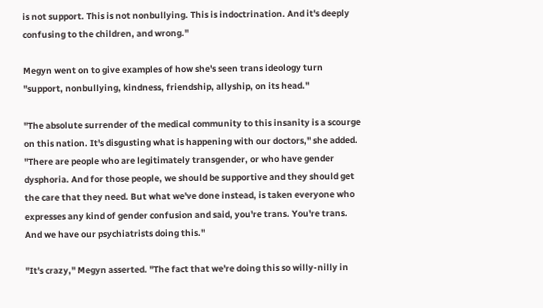is not support. This is not nonbullying. This is indoctrination. And it's deeply confusing to the children, and wrong."

Megyn went on to give examples of how she's seen trans ideology turn "support, nonbullying, kindness, friendship, allyship, on its head."

"The absolute surrender of the medical community to this insanity is a scourge on this nation. It's disgusting what is happening with our doctors," she added. "There are people who are legitimately transgender, or who have gender dysphoria. And for those people, we should be supportive and they should get the care that they need. But what we've done instead, is taken everyone who expresses any kind of gender confusion and said, you're trans. You're trans. And we have our psychiatrists doing this."

"It's crazy," Megyn asserted. "The fact that we're doing this so willy-nilly in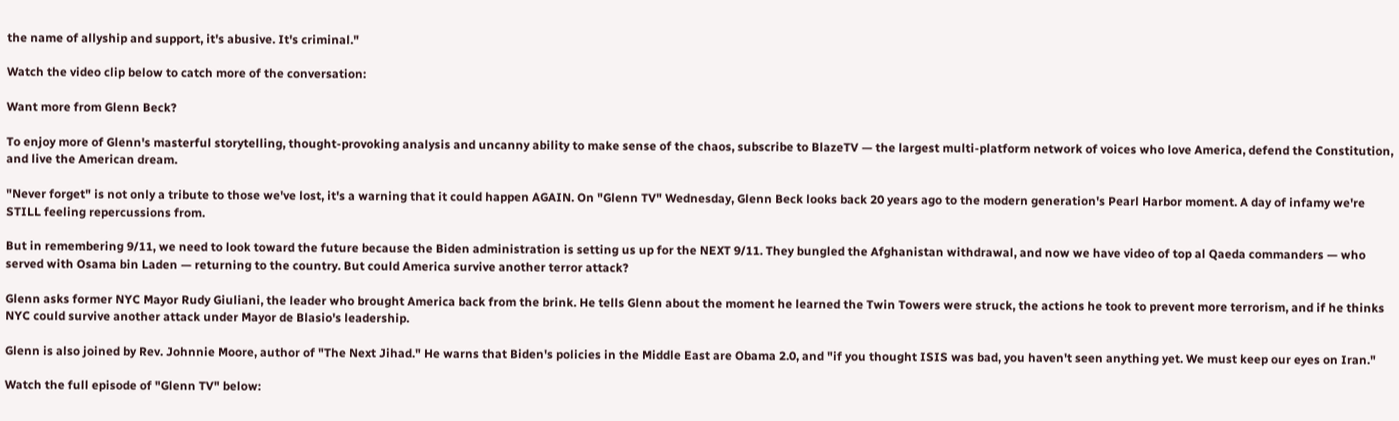the name of allyship and support, it's abusive. It's criminal."

Watch the video clip below to catch more of the conversation:

Want more from Glenn Beck?

To enjoy more of Glenn's masterful storytelling, thought-provoking analysis and uncanny ability to make sense of the chaos, subscribe to BlazeTV — the largest multi-platform network of voices who love America, defend the Constitution, and live the American dream.

"Never forget" is not only a tribute to those we've lost, it's a warning that it could happen AGAIN. On "Glenn TV" Wednesday, Glenn Beck looks back 20 years ago to the modern generation's Pearl Harbor moment. A day of infamy we're STILL feeling repercussions from.

But in remembering 9/11, we need to look toward the future because the Biden administration is setting us up for the NEXT 9/11. They bungled the Afghanistan withdrawal, and now we have video of top al Qaeda commanders — who served with Osama bin Laden — returning to the country. But could America survive another terror attack?

Glenn asks former NYC Mayor Rudy Giuliani, the leader who brought America back from the brink. He tells Glenn about the moment he learned the Twin Towers were struck, the actions he took to prevent more terrorism, and if he thinks NYC could survive another attack under Mayor de Blasio's leadership.

Glenn is also joined by Rev. Johnnie Moore, author of "The Next Jihad." He warns that Biden's policies in the Middle East are Obama 2.0, and "if you thought ISIS was bad, you haven't seen anything yet. We must keep our eyes on Iran."

Watch the full episode of "Glenn TV" below: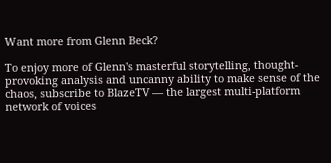Want more from Glenn Beck?

To enjoy more of Glenn's masterful storytelling, thought-provoking analysis and uncanny ability to make sense of the chaos, subscribe to BlazeTV — the largest multi-platform network of voices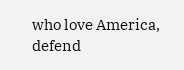who love America, defend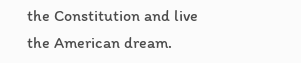the Constitution and live the American dream.